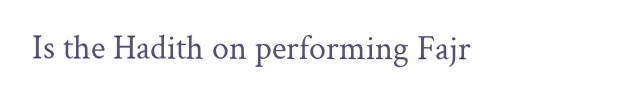Is the Hadith on performing Fajr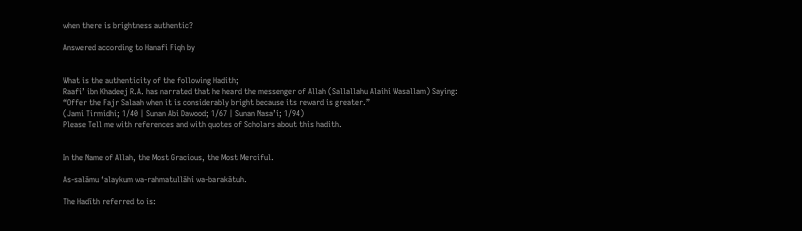when there is brightness authentic?

Answered according to Hanafi Fiqh by


What is the authenticity of the following Hadith;
Raafi’ ibn Khadeej R.A. has narrated that he heard the messenger of Allah (Sallallahu Alaihi Wasallam) Saying:
“Offer the Fajr Salaah when it is considerably bright because its reward is greater.”
(Jami Tirmidhi; 1/40 | Sunan Abi Dawood; 1/67 | Sunan Nasa’i; 1/94)
Please Tell me with references and with quotes of Scholars about this hadith.


In the Name of Allah, the Most Gracious, the Most Merciful.

As-salāmu ‘alaykum wa-rahmatullāhi wa-barakātuh.

The Hadīth referred to is: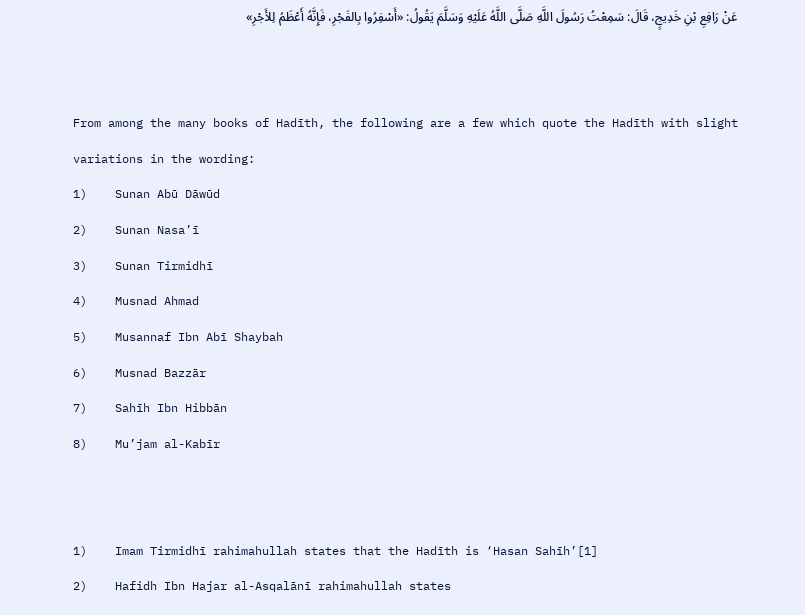عَنْ رَافِعِ بْنِ خَدِيجٍ، قَالَ: سَمِعْتُ رَسُولَ اللَّهِ صَلَّى اللَّهُ عَلَيْهِ وَسَلَّمَ يَقُولُ: «أَسْفِرُوا بِالفَجْرِ، فَإِنَّهُ أَعْظَمُ لِلأَجْرِ»


From among the many books of Hadīth, the following are a few which quote the Hadīth with slight variations in the wording:
1)    Sunan Abū Dāwūd
2)    Sunan Nasa’ī
3)    Sunan Tirmidhī
4)    Musnad Ahmad
5)    Musannaf Ibn Abī Shaybah
6)    Musnad Bazzār
7)    Sahīh Ibn Hibbān
8)    Mu’jam al-Kabīr


1)    Imam Tirmidhī rahimahullah states that the Hadīth is ‘Hasan Sahīh’[1]
2)    Hafidh Ibn Hajar al-Asqalānī rahimahullah states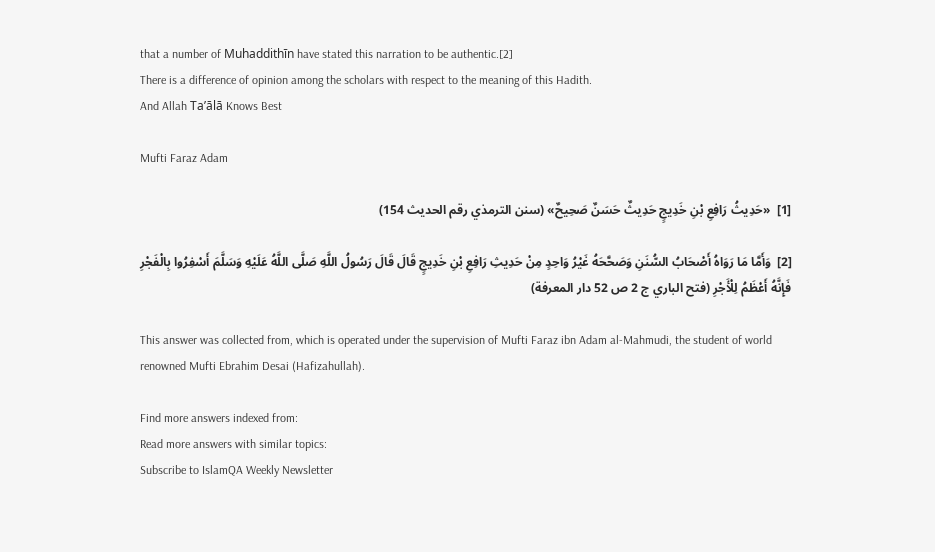that a number of Muhaddithīn have stated this narration to be authentic.[2]
There is a difference of opinion among the scholars with respect to the meaning of this Hadith.
And Allah Ta’ālā Knows Best

Mufti Faraz Adam

[1]  «حَدِيثُ رَافِعِ بْنِ خَدِيجٍ حَدِيثٌ حَسَنٌ صَحِيحٌ» (سنن الترمذي رقم الحديث 154)

[2]  وَأَمَّا مَا رَوَاهُ أَصْحَابُ السُّنَنِ وَصَحَّحَهُ غَيْرُ وَاحِدٍ مِنْ حَدِيثِ رَافِعِ بْنِ خَدِيجٍ قَالَ قَالَ رَسُولُ اللَّهِ صَلَّى اللَّهُ عَلَيْهِ وَسَلَّمَ أَسْفِرُوا بِالْفَجْرِ فَإِنَّهُ أَعْظَمُ لِلْأَجْرِ (فتح الباري ج 2 ص 52 دار المعرفة)

This answer was collected from, which is operated under the supervision of Mufti Faraz ibn Adam al-Mahmudi, the student of world renowned Mufti Ebrahim Desai (Hafizahullah).

Find more answers indexed from:
Read more answers with similar topics:
Subscribe to IslamQA Weekly Newsletter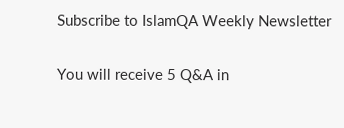Subscribe to IslamQA Weekly Newsletter

You will receive 5 Q&A in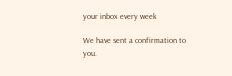your inbox every week

We have sent a confirmation to you.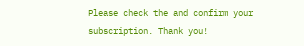Please check the and confirm your subscription. Thank you!